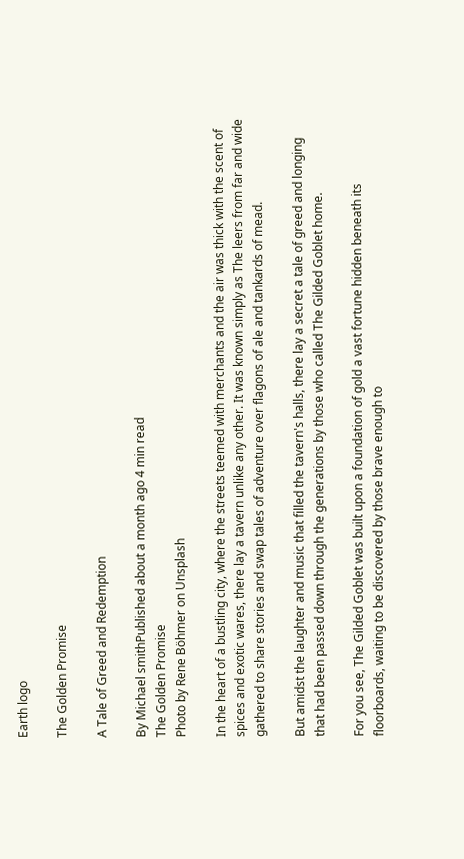Earth logo

The Golden Promise

A Tale of Greed and Redemption

By Michael smithPublished about a month ago 4 min read
The Golden Promise
Photo by Rene Böhmer on Unsplash

In the heart of a bustling city, where the streets teemed with merchants and the air was thick with the scent of spices and exotic wares, there lay a tavern unlike any other. It was known simply as The leers from far and wide gathered to share stories and swap tales of adventure over flagons of ale and tankards of mead.

But amidst the laughter and music that filled the tavern's halls, there lay a secret a tale of greed and longing that had been passed down through the generations by those who called The Gilded Goblet home.

For you see, The Gilded Goblet was built upon a foundation of gold a vast fortune hidden beneath its floorboards, waiting to be discovered by those brave enough to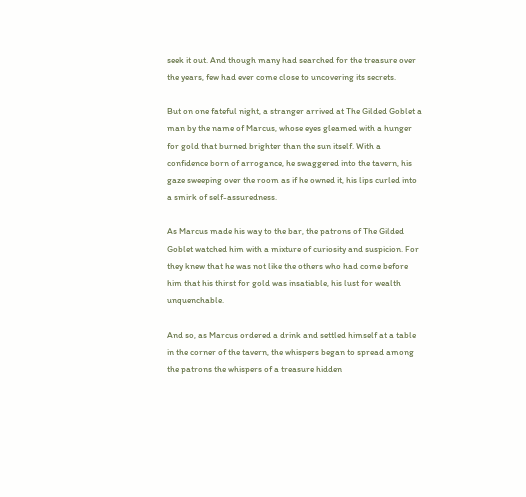seek it out. And though many had searched for the treasure over the years, few had ever come close to uncovering its secrets.

But on one fateful night, a stranger arrived at The Gilded Goblet a man by the name of Marcus, whose eyes gleamed with a hunger for gold that burned brighter than the sun itself. With a confidence born of arrogance, he swaggered into the tavern, his gaze sweeping over the room as if he owned it, his lips curled into a smirk of self-assuredness.

As Marcus made his way to the bar, the patrons of The Gilded Goblet watched him with a mixture of curiosity and suspicion. For they knew that he was not like the others who had come before him that his thirst for gold was insatiable, his lust for wealth unquenchable.

And so, as Marcus ordered a drink and settled himself at a table in the corner of the tavern, the whispers began to spread among the patrons the whispers of a treasure hidden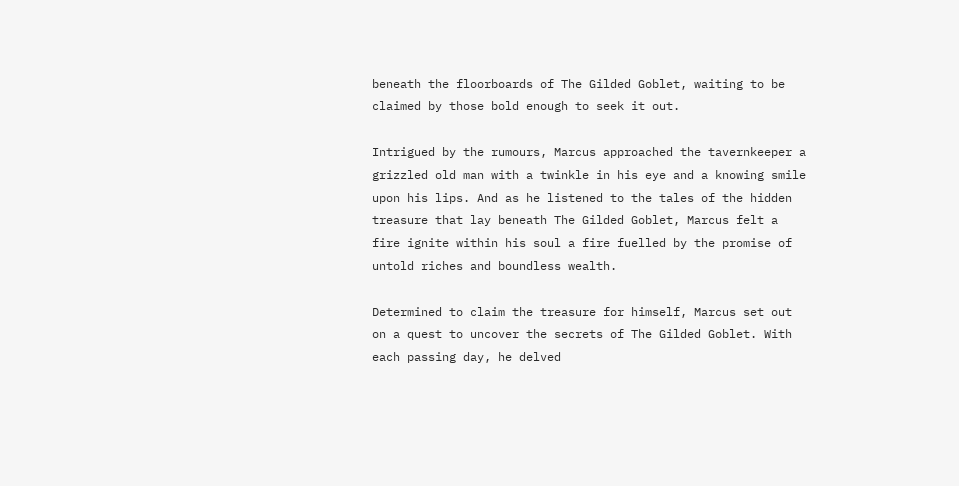beneath the floorboards of The Gilded Goblet, waiting to be claimed by those bold enough to seek it out.

Intrigued by the rumours, Marcus approached the tavernkeeper a grizzled old man with a twinkle in his eye and a knowing smile upon his lips. And as he listened to the tales of the hidden treasure that lay beneath The Gilded Goblet, Marcus felt a fire ignite within his soul a fire fuelled by the promise of untold riches and boundless wealth.

Determined to claim the treasure for himself, Marcus set out on a quest to uncover the secrets of The Gilded Goblet. With each passing day, he delved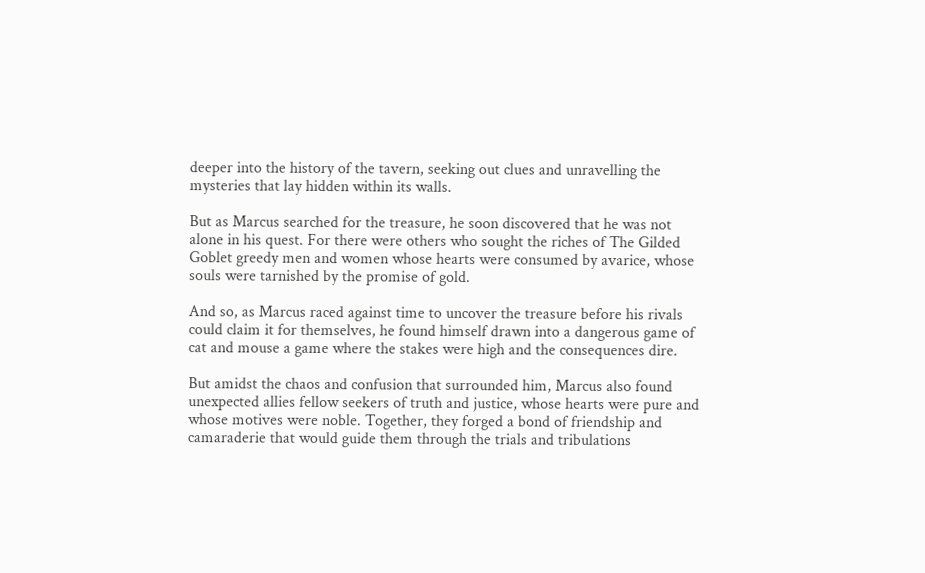deeper into the history of the tavern, seeking out clues and unravelling the mysteries that lay hidden within its walls.

But as Marcus searched for the treasure, he soon discovered that he was not alone in his quest. For there were others who sought the riches of The Gilded Goblet greedy men and women whose hearts were consumed by avarice, whose souls were tarnished by the promise of gold.

And so, as Marcus raced against time to uncover the treasure before his rivals could claim it for themselves, he found himself drawn into a dangerous game of cat and mouse a game where the stakes were high and the consequences dire.

But amidst the chaos and confusion that surrounded him, Marcus also found unexpected allies fellow seekers of truth and justice, whose hearts were pure and whose motives were noble. Together, they forged a bond of friendship and camaraderie that would guide them through the trials and tribulations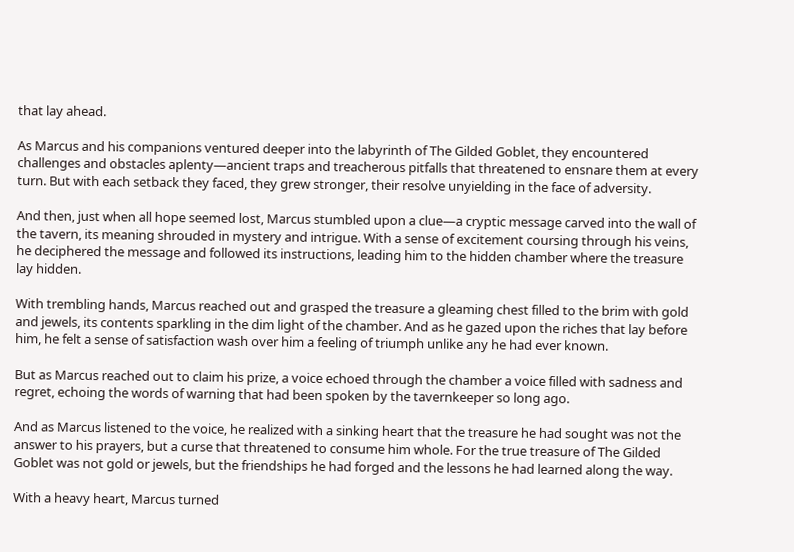that lay ahead.

As Marcus and his companions ventured deeper into the labyrinth of The Gilded Goblet, they encountered challenges and obstacles aplenty—ancient traps and treacherous pitfalls that threatened to ensnare them at every turn. But with each setback they faced, they grew stronger, their resolve unyielding in the face of adversity.

And then, just when all hope seemed lost, Marcus stumbled upon a clue—a cryptic message carved into the wall of the tavern, its meaning shrouded in mystery and intrigue. With a sense of excitement coursing through his veins, he deciphered the message and followed its instructions, leading him to the hidden chamber where the treasure lay hidden.

With trembling hands, Marcus reached out and grasped the treasure a gleaming chest filled to the brim with gold and jewels, its contents sparkling in the dim light of the chamber. And as he gazed upon the riches that lay before him, he felt a sense of satisfaction wash over him a feeling of triumph unlike any he had ever known.

But as Marcus reached out to claim his prize, a voice echoed through the chamber a voice filled with sadness and regret, echoing the words of warning that had been spoken by the tavernkeeper so long ago.

And as Marcus listened to the voice, he realized with a sinking heart that the treasure he had sought was not the answer to his prayers, but a curse that threatened to consume him whole. For the true treasure of The Gilded Goblet was not gold or jewels, but the friendships he had forged and the lessons he had learned along the way.

With a heavy heart, Marcus turned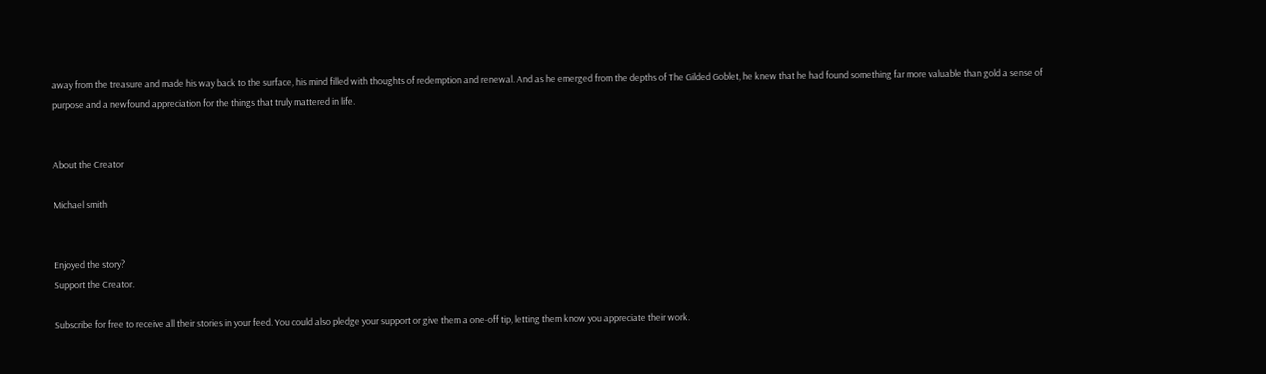away from the treasure and made his way back to the surface, his mind filled with thoughts of redemption and renewal. And as he emerged from the depths of The Gilded Goblet, he knew that he had found something far more valuable than gold a sense of purpose and a newfound appreciation for the things that truly mattered in life.


About the Creator

Michael smith


Enjoyed the story?
Support the Creator.

Subscribe for free to receive all their stories in your feed. You could also pledge your support or give them a one-off tip, letting them know you appreciate their work.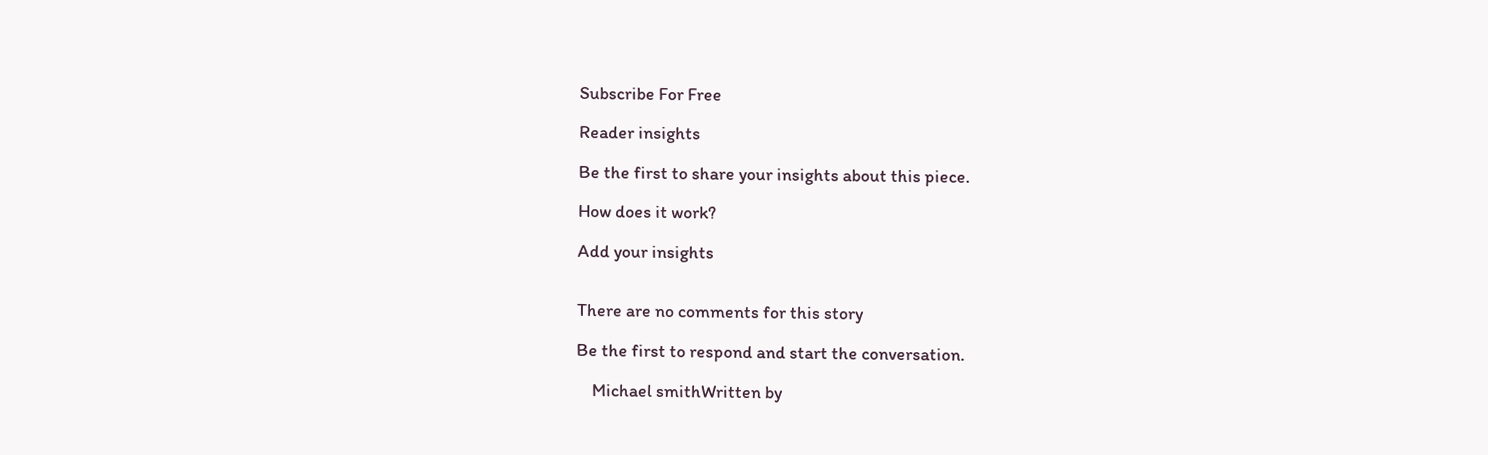Subscribe For Free

Reader insights

Be the first to share your insights about this piece.

How does it work?

Add your insights


There are no comments for this story

Be the first to respond and start the conversation.

    Michael smithWritten by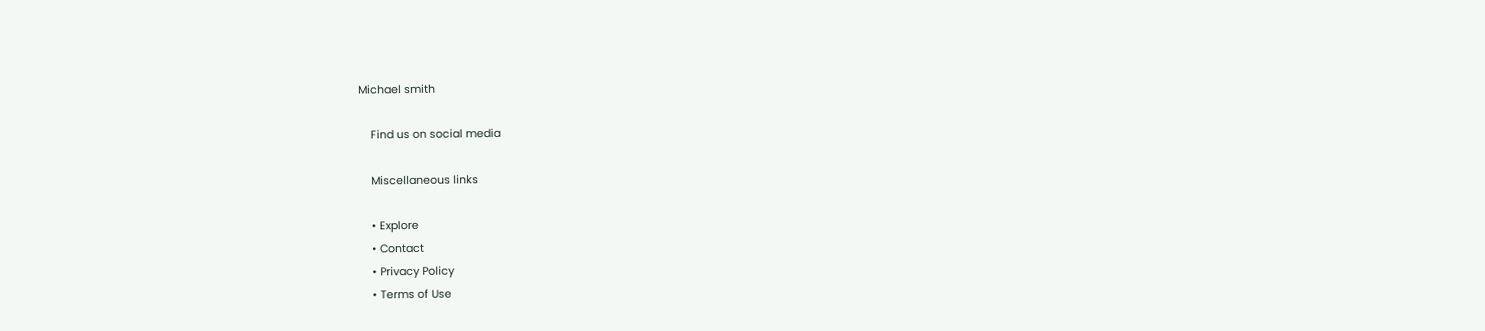Michael smith

    Find us on social media

    Miscellaneous links

    • Explore
    • Contact
    • Privacy Policy
    • Terms of Use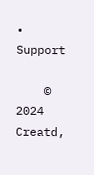• Support

    © 2024 Creatd,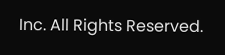Inc. All Rights Reserved.